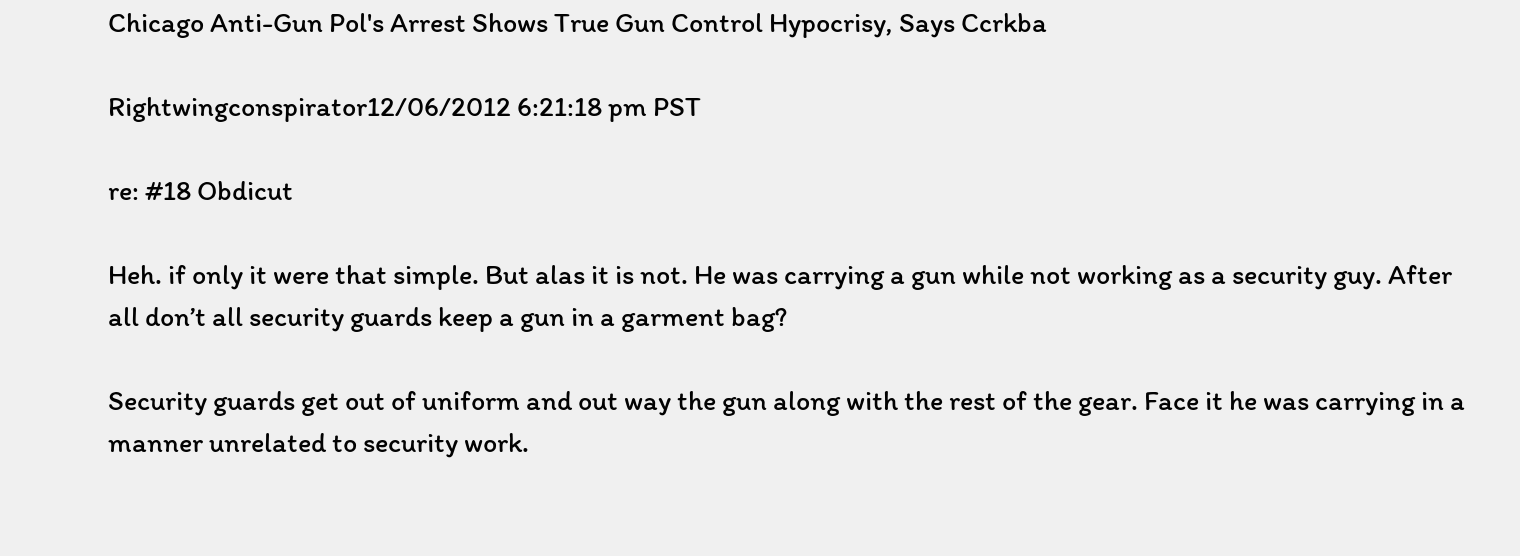Chicago Anti-Gun Pol's Arrest Shows True Gun Control Hypocrisy, Says Ccrkba

Rightwingconspirator12/06/2012 6:21:18 pm PST

re: #18 Obdicut

Heh. if only it were that simple. But alas it is not. He was carrying a gun while not working as a security guy. After all don’t all security guards keep a gun in a garment bag?

Security guards get out of uniform and out way the gun along with the rest of the gear. Face it he was carrying in a manner unrelated to security work.